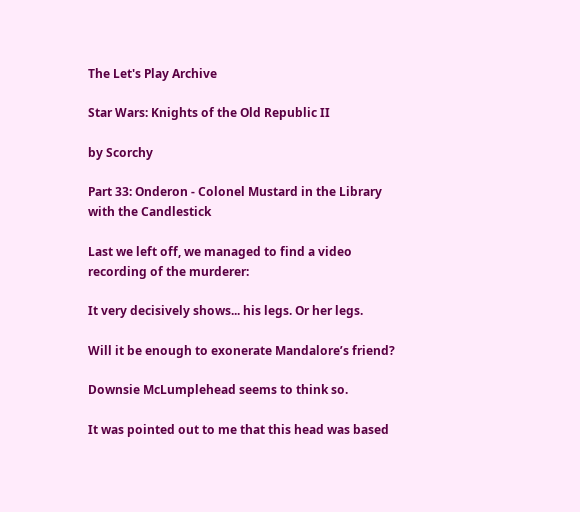The Let's Play Archive

Star Wars: Knights of the Old Republic II

by Scorchy

Part 33: Onderon - Colonel Mustard in the Library with the Candlestick

Last we left off, we managed to find a video recording of the murderer:

It very decisively shows... his legs. Or her legs.

Will it be enough to exonerate Mandalore’s friend?

Downsie McLumplehead seems to think so.

It was pointed out to me that this head was based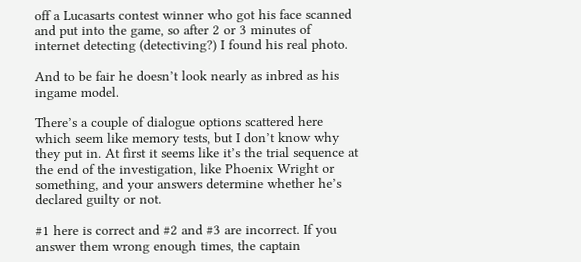off a Lucasarts contest winner who got his face scanned and put into the game, so after 2 or 3 minutes of internet detecting (detectiving?) I found his real photo.

And to be fair he doesn’t look nearly as inbred as his ingame model.

There’s a couple of dialogue options scattered here which seem like memory tests, but I don’t know why they put in. At first it seems like it’s the trial sequence at the end of the investigation, like Phoenix Wright or something, and your answers determine whether he’s declared guilty or not.

#1 here is correct and #2 and #3 are incorrect. If you answer them wrong enough times, the captain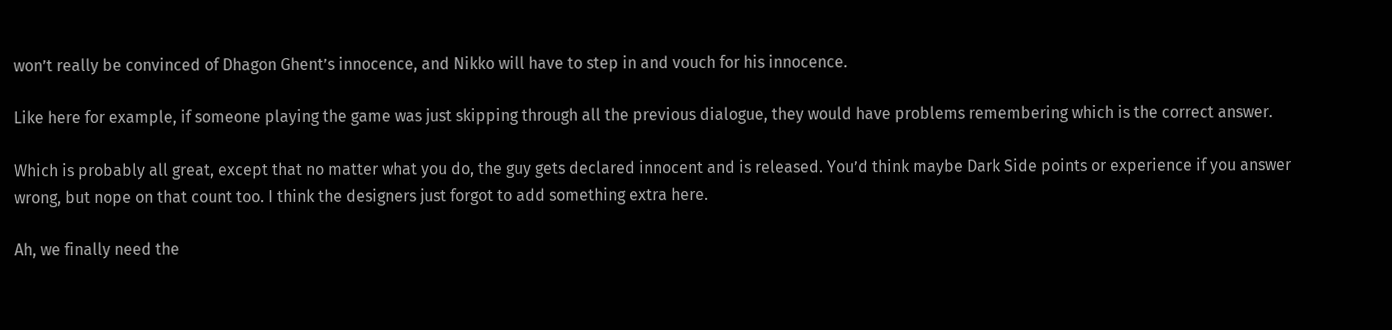won’t really be convinced of Dhagon Ghent’s innocence, and Nikko will have to step in and vouch for his innocence.

Like here for example, if someone playing the game was just skipping through all the previous dialogue, they would have problems remembering which is the correct answer.

Which is probably all great, except that no matter what you do, the guy gets declared innocent and is released. You’d think maybe Dark Side points or experience if you answer wrong, but nope on that count too. I think the designers just forgot to add something extra here.

Ah, we finally need the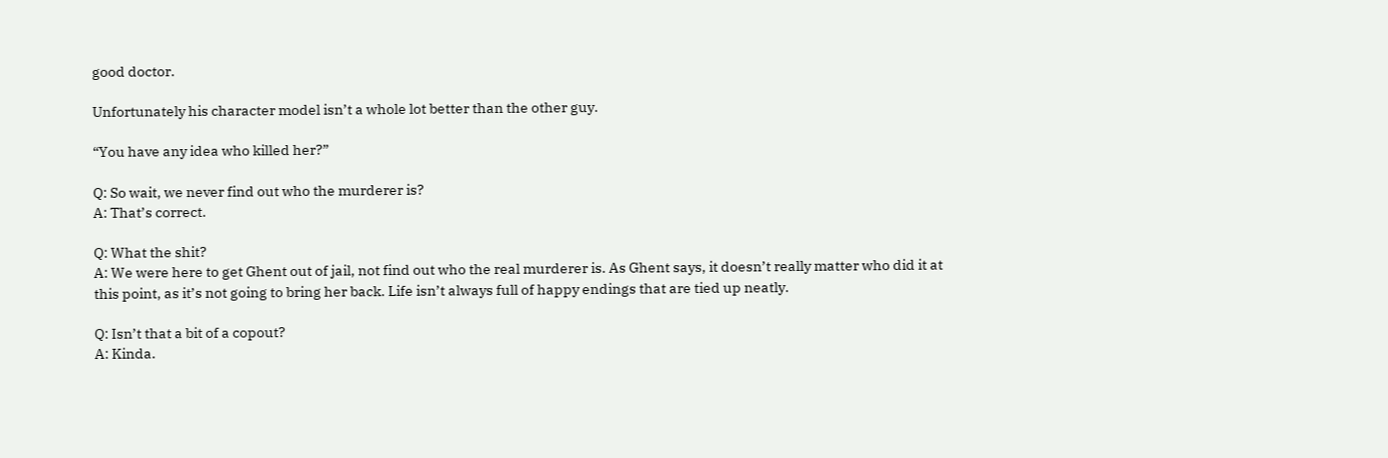good doctor.

Unfortunately his character model isn’t a whole lot better than the other guy.

“You have any idea who killed her?”

Q: So wait, we never find out who the murderer is?
A: That’s correct.

Q: What the shit?
A: We were here to get Ghent out of jail, not find out who the real murderer is. As Ghent says, it doesn’t really matter who did it at this point, as it’s not going to bring her back. Life isn’t always full of happy endings that are tied up neatly.

Q: Isn’t that a bit of a copout?
A: Kinda.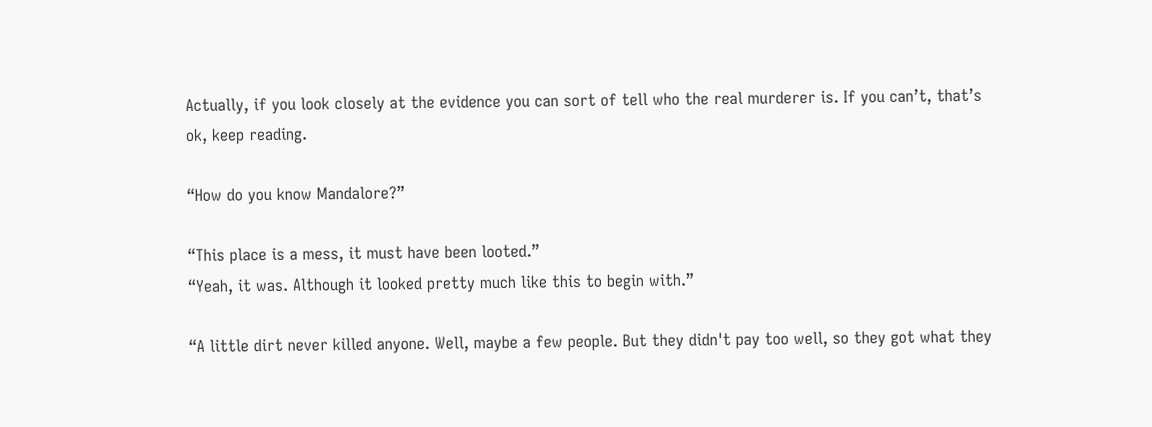Actually, if you look closely at the evidence you can sort of tell who the real murderer is. If you can’t, that’s ok, keep reading.

“How do you know Mandalore?”

“This place is a mess, it must have been looted.”
“Yeah, it was. Although it looked pretty much like this to begin with.”

“A little dirt never killed anyone. Well, maybe a few people. But they didn't pay too well, so they got what they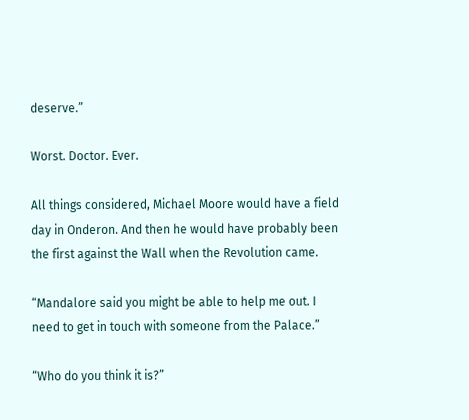deserve.”

Worst. Doctor. Ever.

All things considered, Michael Moore would have a field day in Onderon. And then he would have probably been the first against the Wall when the Revolution came.

“Mandalore said you might be able to help me out. I need to get in touch with someone from the Palace.”

“Who do you think it is?”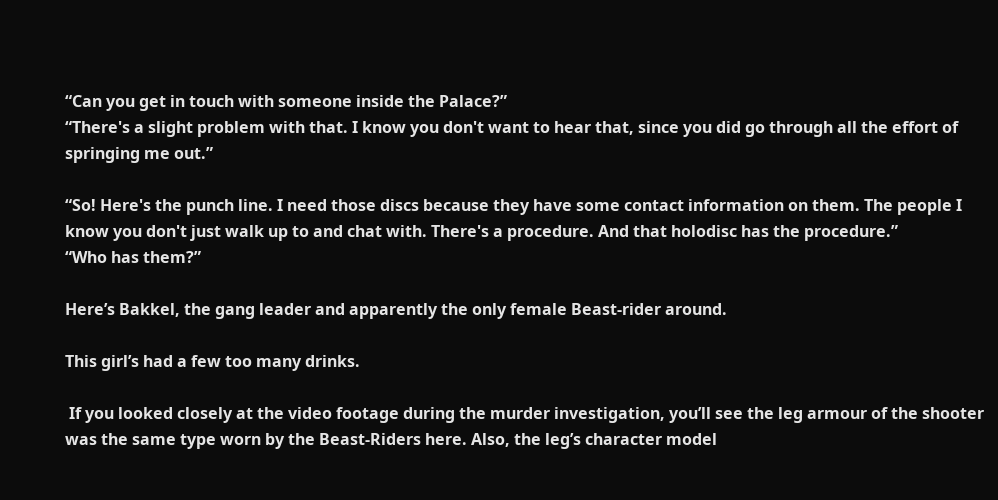“Can you get in touch with someone inside the Palace?”
“There's a slight problem with that. I know you don't want to hear that, since you did go through all the effort of springing me out.”

“So! Here's the punch line. I need those discs because they have some contact information on them. The people I know you don't just walk up to and chat with. There's a procedure. And that holodisc has the procedure.”
“Who has them?”

Here’s Bakkel, the gang leader and apparently the only female Beast-rider around.

This girl’s had a few too many drinks.

 If you looked closely at the video footage during the murder investigation, you’ll see the leg armour of the shooter was the same type worn by the Beast-Riders here. Also, the leg’s character model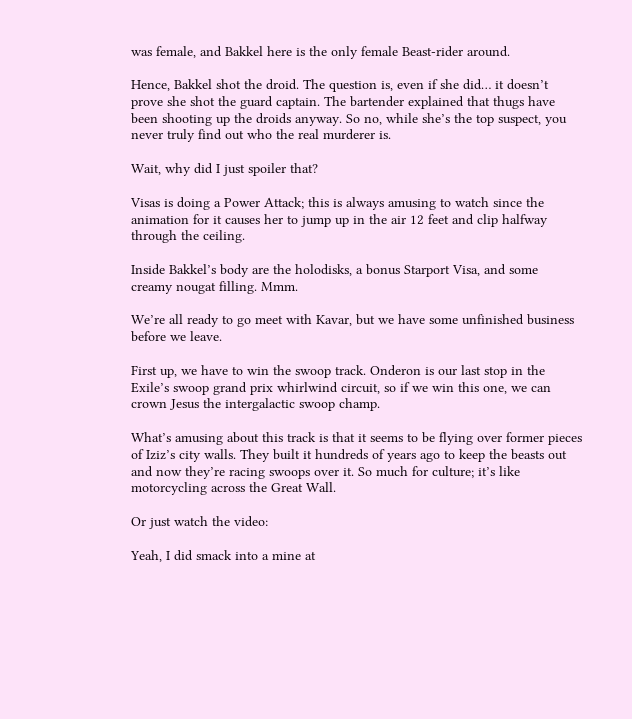was female, and Bakkel here is the only female Beast-rider around.

Hence, Bakkel shot the droid. The question is, even if she did… it doesn’t prove she shot the guard captain. The bartender explained that thugs have been shooting up the droids anyway. So no, while she’s the top suspect, you never truly find out who the real murderer is.

Wait, why did I just spoiler that?

Visas is doing a Power Attack; this is always amusing to watch since the animation for it causes her to jump up in the air 12 feet and clip halfway through the ceiling.

Inside Bakkel’s body are the holodisks, a bonus Starport Visa, and some creamy nougat filling. Mmm.

We’re all ready to go meet with Kavar, but we have some unfinished business before we leave.

First up, we have to win the swoop track. Onderon is our last stop in the Exile’s swoop grand prix whirlwind circuit, so if we win this one, we can crown Jesus the intergalactic swoop champ.

What’s amusing about this track is that it seems to be flying over former pieces of Iziz’s city walls. They built it hundreds of years ago to keep the beasts out and now they’re racing swoops over it. So much for culture; it’s like motorcycling across the Great Wall.

Or just watch the video:

Yeah, I did smack into a mine at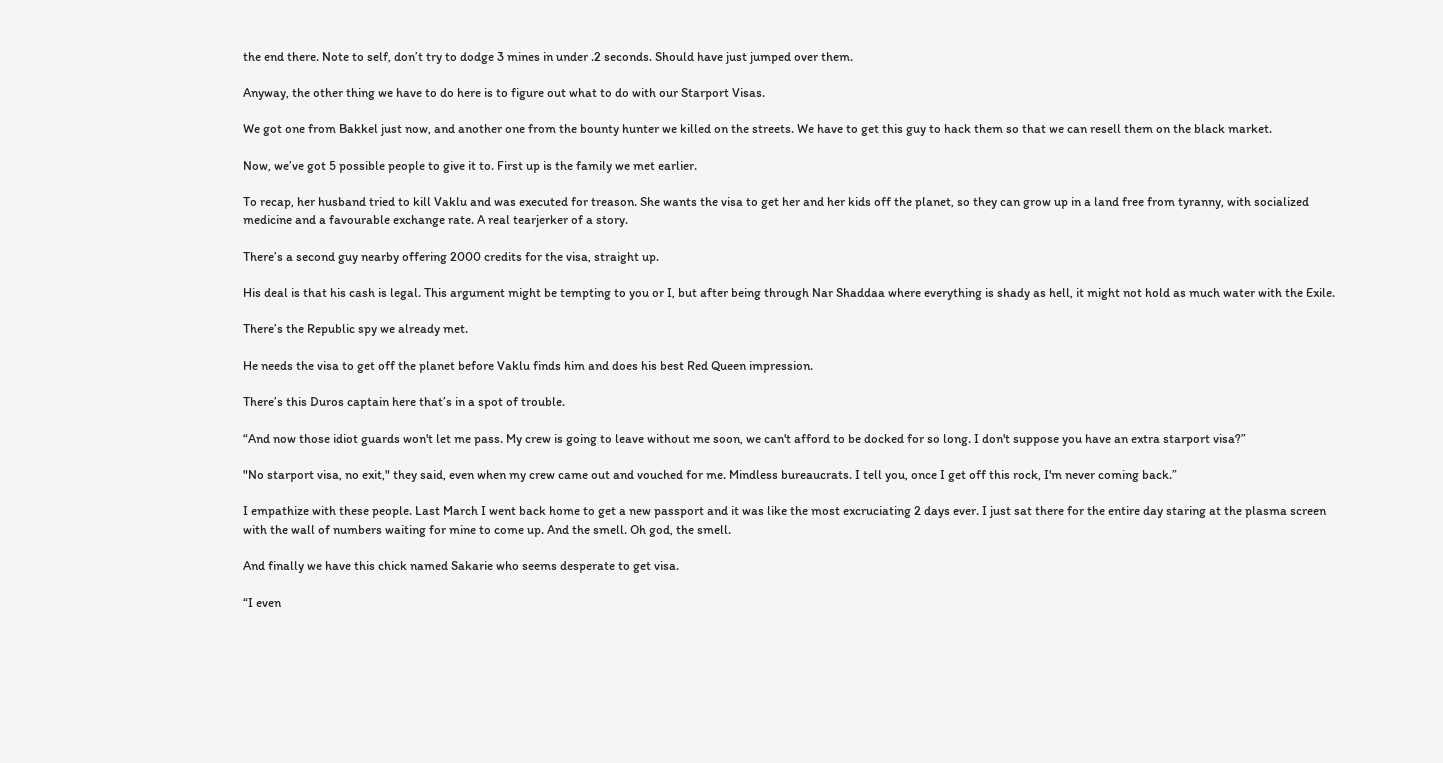the end there. Note to self, don’t try to dodge 3 mines in under .2 seconds. Should have just jumped over them.

Anyway, the other thing we have to do here is to figure out what to do with our Starport Visas.

We got one from Bakkel just now, and another one from the bounty hunter we killed on the streets. We have to get this guy to hack them so that we can resell them on the black market.

Now, we’ve got 5 possible people to give it to. First up is the family we met earlier.

To recap, her husband tried to kill Vaklu and was executed for treason. She wants the visa to get her and her kids off the planet, so they can grow up in a land free from tyranny, with socialized medicine and a favourable exchange rate. A real tearjerker of a story.

There’s a second guy nearby offering 2000 credits for the visa, straight up.

His deal is that his cash is legal. This argument might be tempting to you or I, but after being through Nar Shaddaa where everything is shady as hell, it might not hold as much water with the Exile.

There’s the Republic spy we already met.

He needs the visa to get off the planet before Vaklu finds him and does his best Red Queen impression.

There’s this Duros captain here that’s in a spot of trouble.

“And now those idiot guards won't let me pass. My crew is going to leave without me soon, we can't afford to be docked for so long. I don't suppose you have an extra starport visa?”

"No starport visa, no exit," they said, even when my crew came out and vouched for me. Mindless bureaucrats. I tell you, once I get off this rock, I'm never coming back.”

I empathize with these people. Last March I went back home to get a new passport and it was like the most excruciating 2 days ever. I just sat there for the entire day staring at the plasma screen with the wall of numbers waiting for mine to come up. And the smell. Oh god, the smell.

And finally we have this chick named Sakarie who seems desperate to get visa.

“I even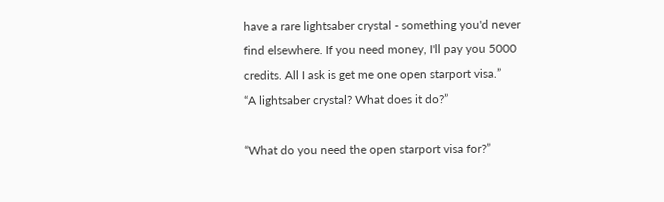have a rare lightsaber crystal - something you'd never find elsewhere. If you need money, I'll pay you 5000 credits. All I ask is get me one open starport visa.”
“A lightsaber crystal? What does it do?”

“What do you need the open starport visa for?”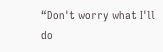“Don't worry what I'll do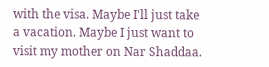with the visa. Maybe I'll just take a vacation. Maybe I just want to visit my mother on Nar Shaddaa.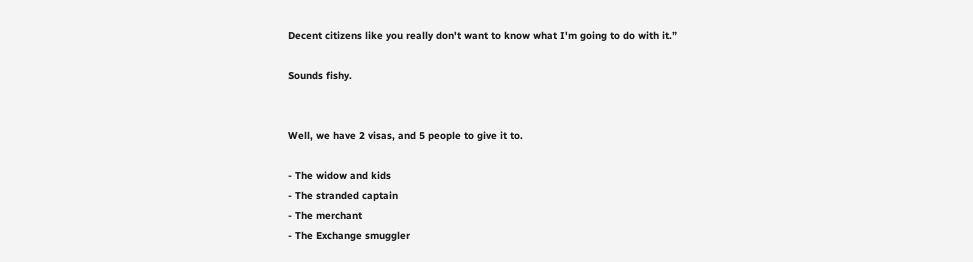Decent citizens like you really don't want to know what I'm going to do with it.”

Sounds fishy.


Well, we have 2 visas, and 5 people to give it to.

- The widow and kids
- The stranded captain
- The merchant
- The Exchange smuggler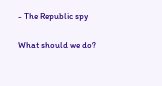- The Republic spy

What should we do?